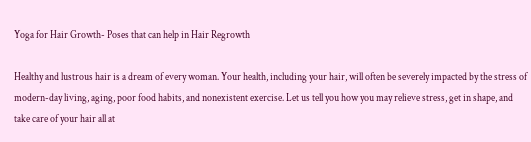Yoga for Hair Growth- Poses that can help in Hair Regrowth

Healthy and lustrous hair is a dream of every woman. Your health, including your hair, will often be severely impacted by the stress of modern-day living, aging, poor food habits, and nonexistent exercise. Let us tell you how you may relieve stress, get in shape, and take care of your hair all at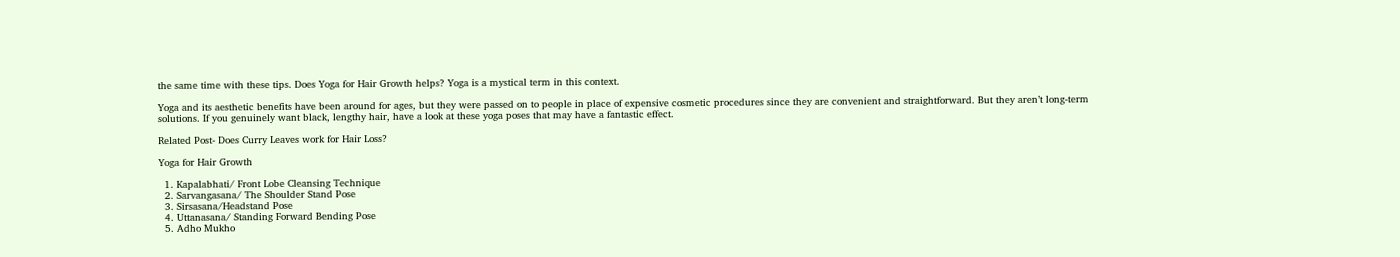the same time with these tips. Does Yoga for Hair Growth helps? Yoga is a mystical term in this context.

Yoga and its aesthetic benefits have been around for ages, but they were passed on to people in place of expensive cosmetic procedures since they are convenient and straightforward. But they aren’t long-term solutions. If you genuinely want black, lengthy hair, have a look at these yoga poses that may have a fantastic effect.

Related Post- Does Curry Leaves work for Hair Loss?

Yoga for Hair Growth

  1. Kapalabhati/ Front Lobe Cleansing Technique
  2. Sarvangasana/ The Shoulder Stand Pose
  3. Sirsasana/Headstand Pose
  4. Uttanasana/ Standing Forward Bending Pose
  5. Adho Mukho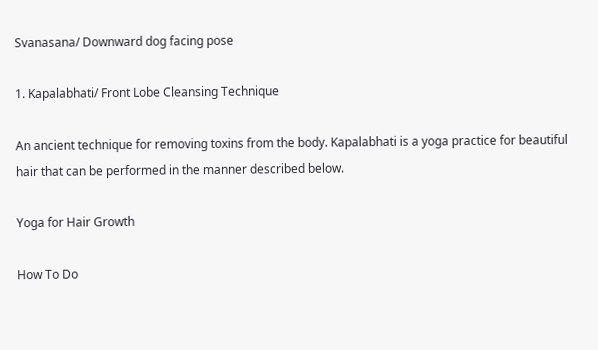Svanasana/ Downward dog facing pose

1. Kapalabhati/ Front Lobe Cleansing Technique

An ancient technique for removing toxins from the body. Kapalabhati is a yoga practice for beautiful hair that can be performed in the manner described below.

Yoga for Hair Growth

How To Do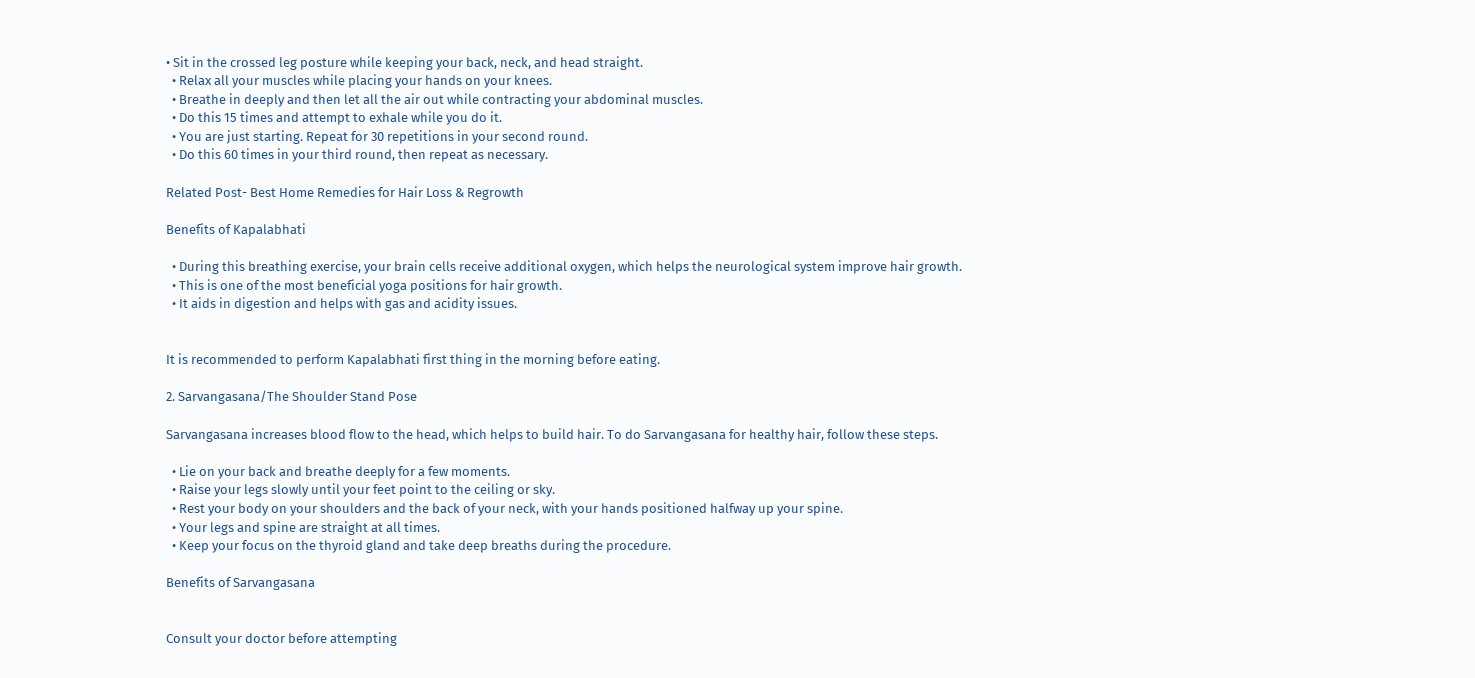• Sit in the crossed leg posture while keeping your back, neck, and head straight.
  • Relax all your muscles while placing your hands on your knees.
  • Breathe in deeply and then let all the air out while contracting your abdominal muscles.
  • Do this 15 times and attempt to exhale while you do it.
  • You are just starting. Repeat for 30 repetitions in your second round.
  • Do this 60 times in your third round, then repeat as necessary.

Related Post- Best Home Remedies for Hair Loss & Regrowth

Benefits of Kapalabhati

  • During this breathing exercise, your brain cells receive additional oxygen, which helps the neurological system improve hair growth.
  • This is one of the most beneficial yoga positions for hair growth.
  • It aids in digestion and helps with gas and acidity issues.


It is recommended to perform Kapalabhati first thing in the morning before eating.

2. Sarvangasana/The Shoulder Stand Pose

Sarvangasana increases blood flow to the head, which helps to build hair. To do Sarvangasana for healthy hair, follow these steps.

  • Lie on your back and breathe deeply for a few moments.
  • Raise your legs slowly until your feet point to the ceiling or sky.
  • Rest your body on your shoulders and the back of your neck, with your hands positioned halfway up your spine.
  • Your legs and spine are straight at all times.
  • Keep your focus on the thyroid gland and take deep breaths during the procedure.

Benefits of Sarvangasana


Consult your doctor before attempting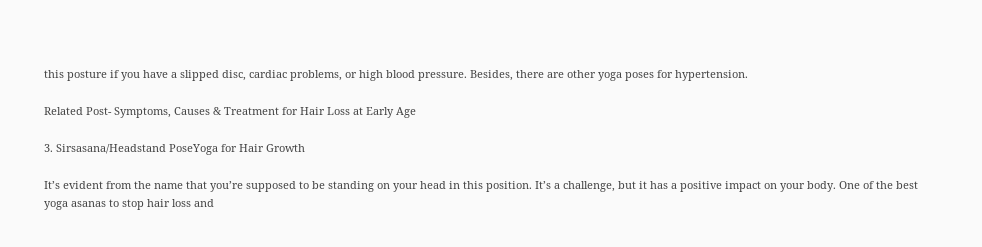this posture if you have a slipped disc, cardiac problems, or high blood pressure. Besides, there are other yoga poses for hypertension.

Related Post- Symptoms, Causes & Treatment for Hair Loss at Early Age

3. Sirsasana/Headstand PoseYoga for Hair Growth

It’s evident from the name that you’re supposed to be standing on your head in this position. It’s a challenge, but it has a positive impact on your body. One of the best yoga asanas to stop hair loss and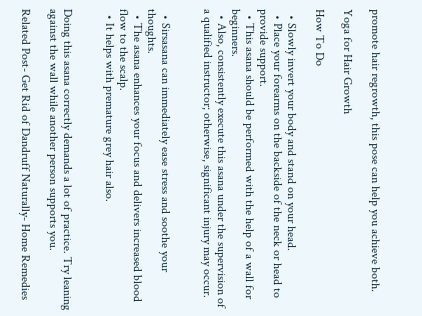promote hair regrowth, this pose can help you achieve both.

Yoga for Hair Growth

How To Do

  • Slowly invert your body and stand on your head.
  • Place your forearms on the backside of the neck or head to provide support.
  • This asana should be performed with the help of a wall for beginners.
  • Also, consistently execute this asana under the supervision of a qualified instructor; otherwise, significant injury may occur.


  • Sirsasana can immediately ease stress and soothe your thoughts.
  • The asana enhances your focus and delivers increased blood flow to the scalp.
  • It helps with premature grey hair also.


Doing this asana correctly demands a lot of practice. Try leaning against the wall while another person supports you.

Related Post- Get Rid of Dandruff Naturally- Home Remedies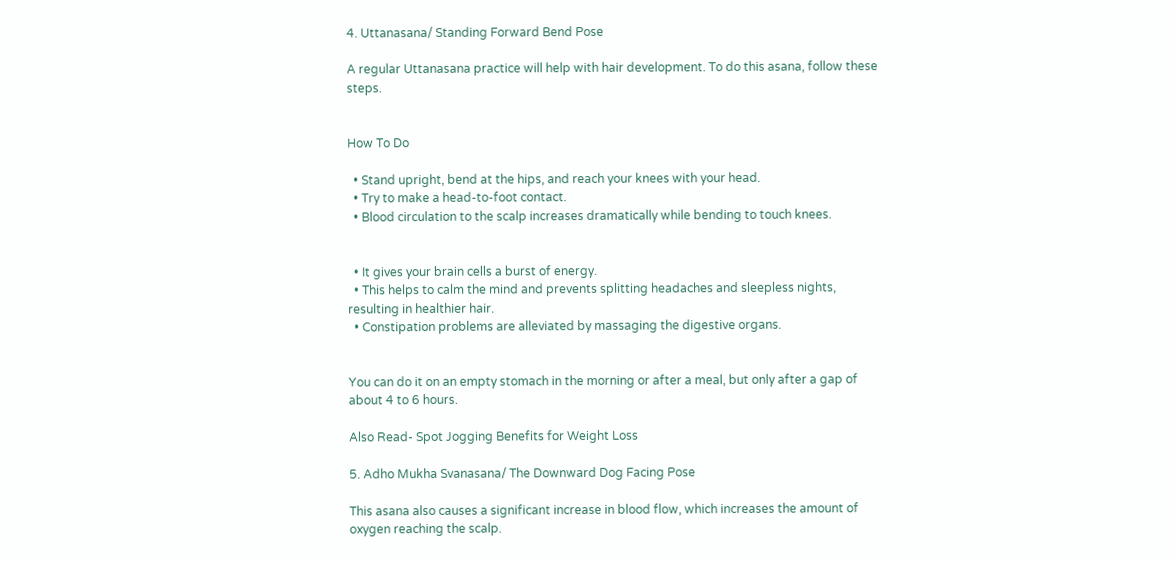4. Uttanasana/ Standing Forward Bend Pose

A regular Uttanasana practice will help with hair development. To do this asana, follow these steps.


How To Do

  • Stand upright, bend at the hips, and reach your knees with your head.
  • Try to make a head-to-foot contact.
  • Blood circulation to the scalp increases dramatically while bending to touch knees.


  • It gives your brain cells a burst of energy.
  • This helps to calm the mind and prevents splitting headaches and sleepless nights, resulting in healthier hair.
  • Constipation problems are alleviated by massaging the digestive organs.


You can do it on an empty stomach in the morning or after a meal, but only after a gap of about 4 to 6 hours.

Also Read- Spot Jogging Benefits for Weight Loss

5. Adho Mukha Svanasana/ The Downward Dog Facing Pose

This asana also causes a significant increase in blood flow, which increases the amount of oxygen reaching the scalp.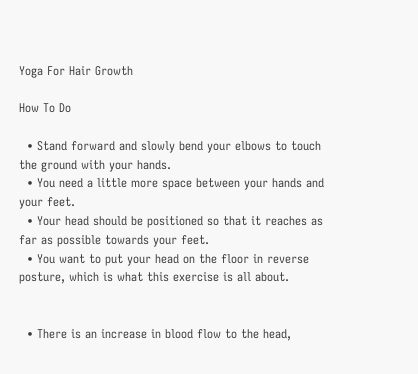Yoga For Hair Growth

How To Do

  • Stand forward and slowly bend your elbows to touch the ground with your hands.
  • You need a little more space between your hands and your feet.
  • Your head should be positioned so that it reaches as far as possible towards your feet.
  • You want to put your head on the floor in reverse posture, which is what this exercise is all about.


  • There is an increase in blood flow to the head,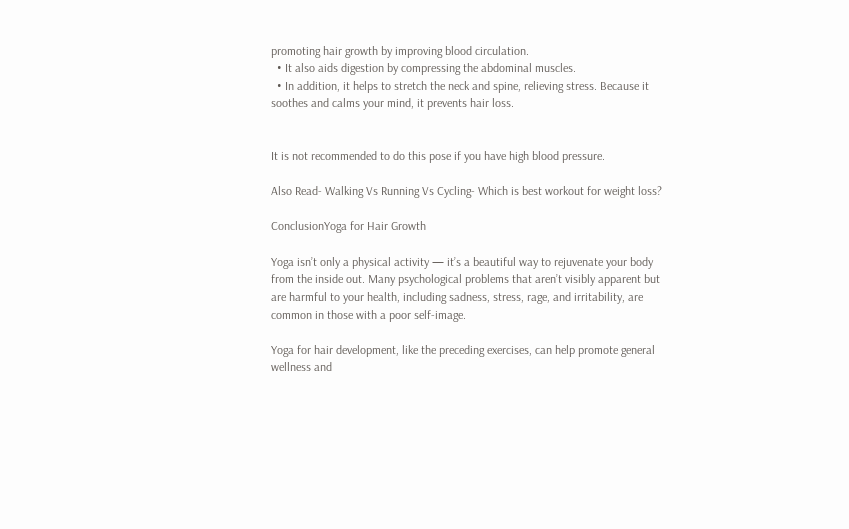promoting hair growth by improving blood circulation.
  • It also aids digestion by compressing the abdominal muscles.
  • In addition, it helps to stretch the neck and spine, relieving stress. Because it soothes and calms your mind, it prevents hair loss.


It is not recommended to do this pose if you have high blood pressure.

Also Read- Walking Vs Running Vs Cycling- Which is best workout for weight loss?

ConclusionYoga for Hair Growth

Yoga isn’t only a physical activity — it’s a beautiful way to rejuvenate your body from the inside out. Many psychological problems that aren’t visibly apparent but are harmful to your health, including sadness, stress, rage, and irritability, are common in those with a poor self-image.

Yoga for hair development, like the preceding exercises, can help promote general wellness and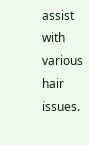assist with various hair issues.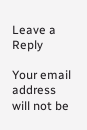Leave a Reply

Your email address will not be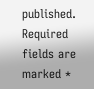published. Required fields are marked *